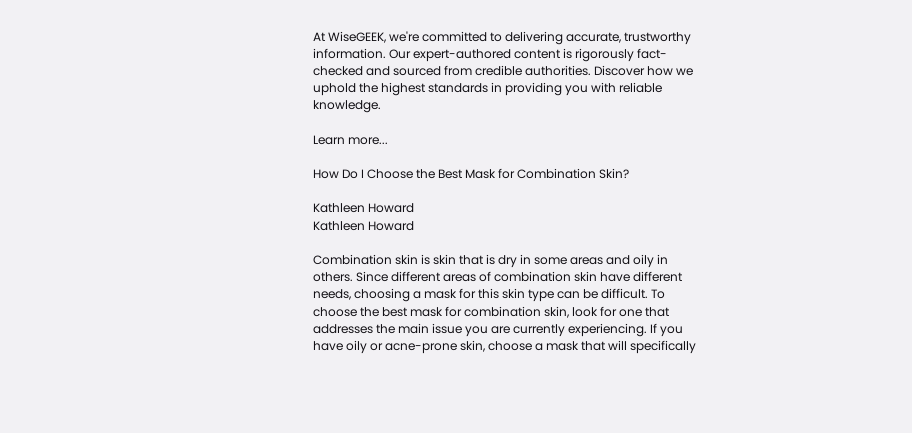At WiseGEEK, we're committed to delivering accurate, trustworthy information. Our expert-authored content is rigorously fact-checked and sourced from credible authorities. Discover how we uphold the highest standards in providing you with reliable knowledge.

Learn more...

How Do I Choose the Best Mask for Combination Skin?

Kathleen Howard
Kathleen Howard

Combination skin is skin that is dry in some areas and oily in others. Since different areas of combination skin have different needs, choosing a mask for this skin type can be difficult. To choose the best mask for combination skin, look for one that addresses the main issue you are currently experiencing. If you have oily or acne-prone skin, choose a mask that will specifically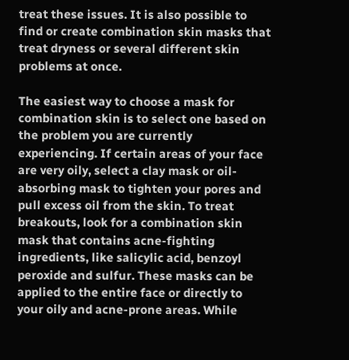treat these issues. It is also possible to find or create combination skin masks that treat dryness or several different skin problems at once.

The easiest way to choose a mask for combination skin is to select one based on the problem you are currently experiencing. If certain areas of your face are very oily, select a clay mask or oil-absorbing mask to tighten your pores and pull excess oil from the skin. To treat breakouts, look for a combination skin mask that contains acne-fighting ingredients, like salicylic acid, benzoyl peroxide and sulfur. These masks can be applied to the entire face or directly to your oily and acne-prone areas. While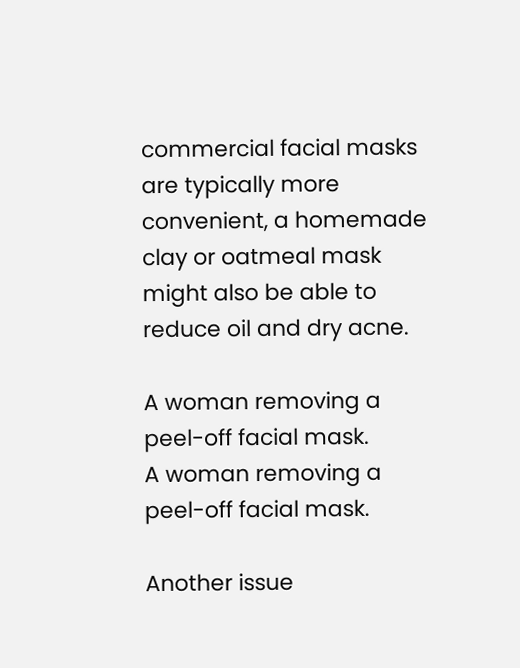commercial facial masks are typically more convenient, a homemade clay or oatmeal mask might also be able to reduce oil and dry acne.

A woman removing a peel-off facial mask.
A woman removing a peel-off facial mask.

Another issue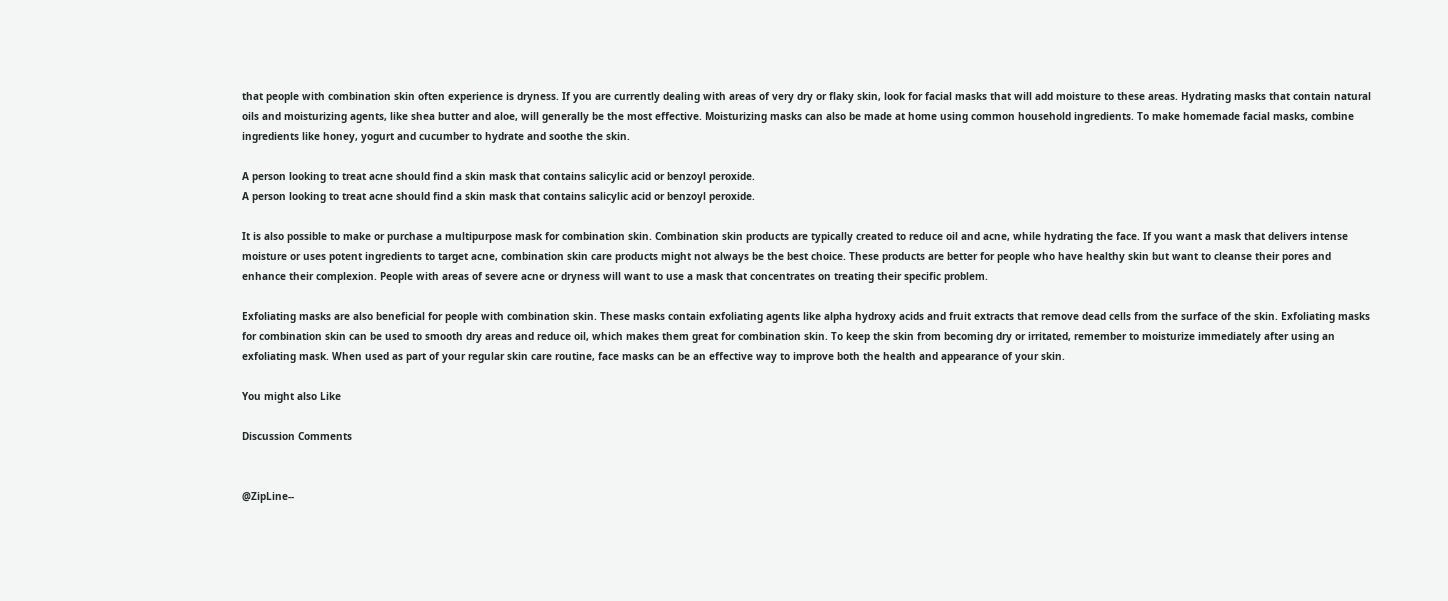that people with combination skin often experience is dryness. If you are currently dealing with areas of very dry or flaky skin, look for facial masks that will add moisture to these areas. Hydrating masks that contain natural oils and moisturizing agents, like shea butter and aloe, will generally be the most effective. Moisturizing masks can also be made at home using common household ingredients. To make homemade facial masks, combine ingredients like honey, yogurt and cucumber to hydrate and soothe the skin.

A person looking to treat acne should find a skin mask that contains salicylic acid or benzoyl peroxide.
A person looking to treat acne should find a skin mask that contains salicylic acid or benzoyl peroxide.

It is also possible to make or purchase a multipurpose mask for combination skin. Combination skin products are typically created to reduce oil and acne, while hydrating the face. If you want a mask that delivers intense moisture or uses potent ingredients to target acne, combination skin care products might not always be the best choice. These products are better for people who have healthy skin but want to cleanse their pores and enhance their complexion. People with areas of severe acne or dryness will want to use a mask that concentrates on treating their specific problem.

Exfoliating masks are also beneficial for people with combination skin. These masks contain exfoliating agents like alpha hydroxy acids and fruit extracts that remove dead cells from the surface of the skin. Exfoliating masks for combination skin can be used to smooth dry areas and reduce oil, which makes them great for combination skin. To keep the skin from becoming dry or irritated, remember to moisturize immediately after using an exfoliating mask. When used as part of your regular skin care routine, face masks can be an effective way to improve both the health and appearance of your skin.

You might also Like

Discussion Comments


@ZipLine--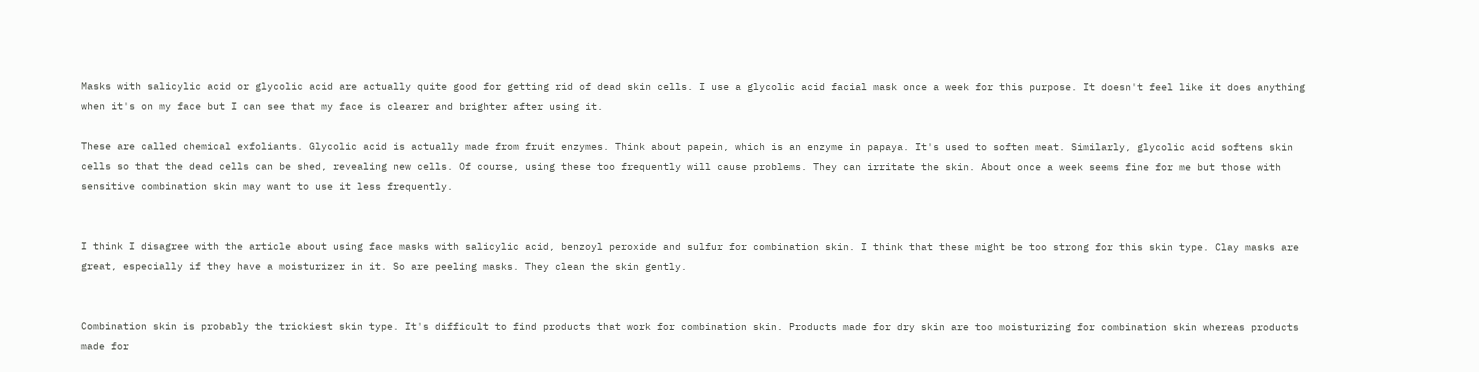Masks with salicylic acid or glycolic acid are actually quite good for getting rid of dead skin cells. I use a glycolic acid facial mask once a week for this purpose. It doesn't feel like it does anything when it's on my face but I can see that my face is clearer and brighter after using it.

These are called chemical exfoliants. Glycolic acid is actually made from fruit enzymes. Think about papein, which is an enzyme in papaya. It's used to soften meat. Similarly, glycolic acid softens skin cells so that the dead cells can be shed, revealing new cells. Of course, using these too frequently will cause problems. They can irritate the skin. About once a week seems fine for me but those with sensitive combination skin may want to use it less frequently.


I think I disagree with the article about using face masks with salicylic acid, benzoyl peroxide and sulfur for combination skin. I think that these might be too strong for this skin type. Clay masks are great, especially if they have a moisturizer in it. So are peeling masks. They clean the skin gently.


Combination skin is probably the trickiest skin type. It's difficult to find products that work for combination skin. Products made for dry skin are too moisturizing for combination skin whereas products made for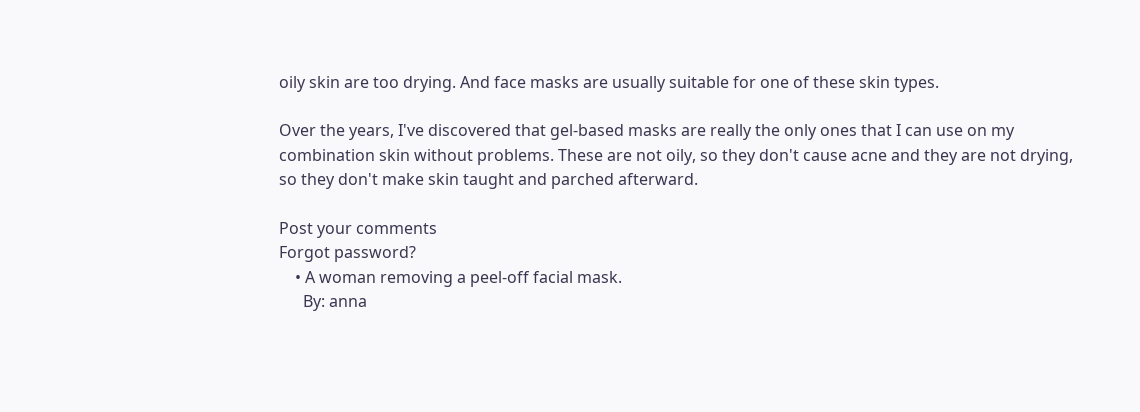oily skin are too drying. And face masks are usually suitable for one of these skin types.

Over the years, I've discovered that gel-based masks are really the only ones that I can use on my combination skin without problems. These are not oily, so they don't cause acne and they are not drying, so they don't make skin taught and parched afterward.

Post your comments
Forgot password?
    • A woman removing a peel-off facial mask.
      By: anna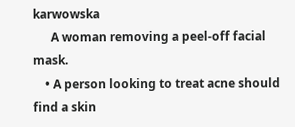karwowska
      A woman removing a peel-off facial mask.
    • A person looking to treat acne should find a skin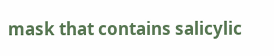mask that contains salicylic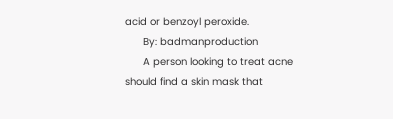acid or benzoyl peroxide.
      By: badmanproduction
      A person looking to treat acne should find a skin mask that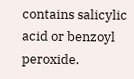contains salicylic acid or benzoyl peroxide.